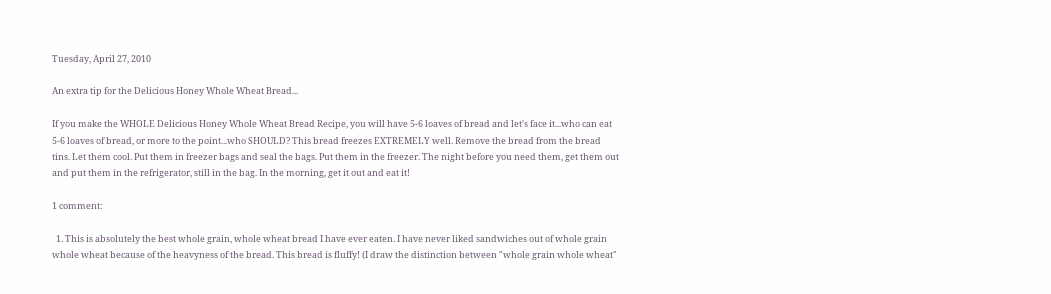Tuesday, April 27, 2010

An extra tip for the Delicious Honey Whole Wheat Bread...

If you make the WHOLE Delicious Honey Whole Wheat Bread Recipe, you will have 5-6 loaves of bread and let's face it...who can eat 5-6 loaves of bread, or more to the point...who SHOULD? This bread freezes EXTREMELY well. Remove the bread from the bread tins. Let them cool. Put them in freezer bags and seal the bags. Put them in the freezer. The night before you need them, get them out and put them in the refrigerator, still in the bag. In the morning, get it out and eat it!

1 comment:

  1. This is absolutely the best whole grain, whole wheat bread I have ever eaten. I have never liked sandwiches out of whole grain whole wheat because of the heavyness of the bread. This bread is fluffy! (I draw the distinction between "whole grain whole wheat"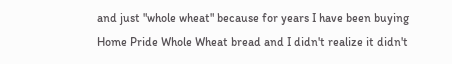and just "whole wheat" because for years I have been buying Home Pride Whole Wheat bread and I didn't realize it didn't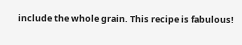include the whole grain. This recipe is fabulous!